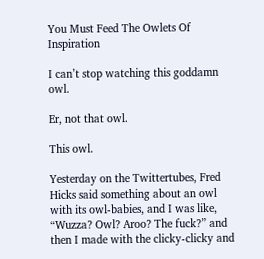You Must Feed The Owlets Of Inspiration

I can’t stop watching this goddamn owl.

Er, not that owl.

This owl.

Yesterday on the Twittertubes, Fred Hicks said something about an owl with its owl-babies, and I was like, “Wuzza? Owl? Aroo? The fuck?” and then I made with the clicky-clicky and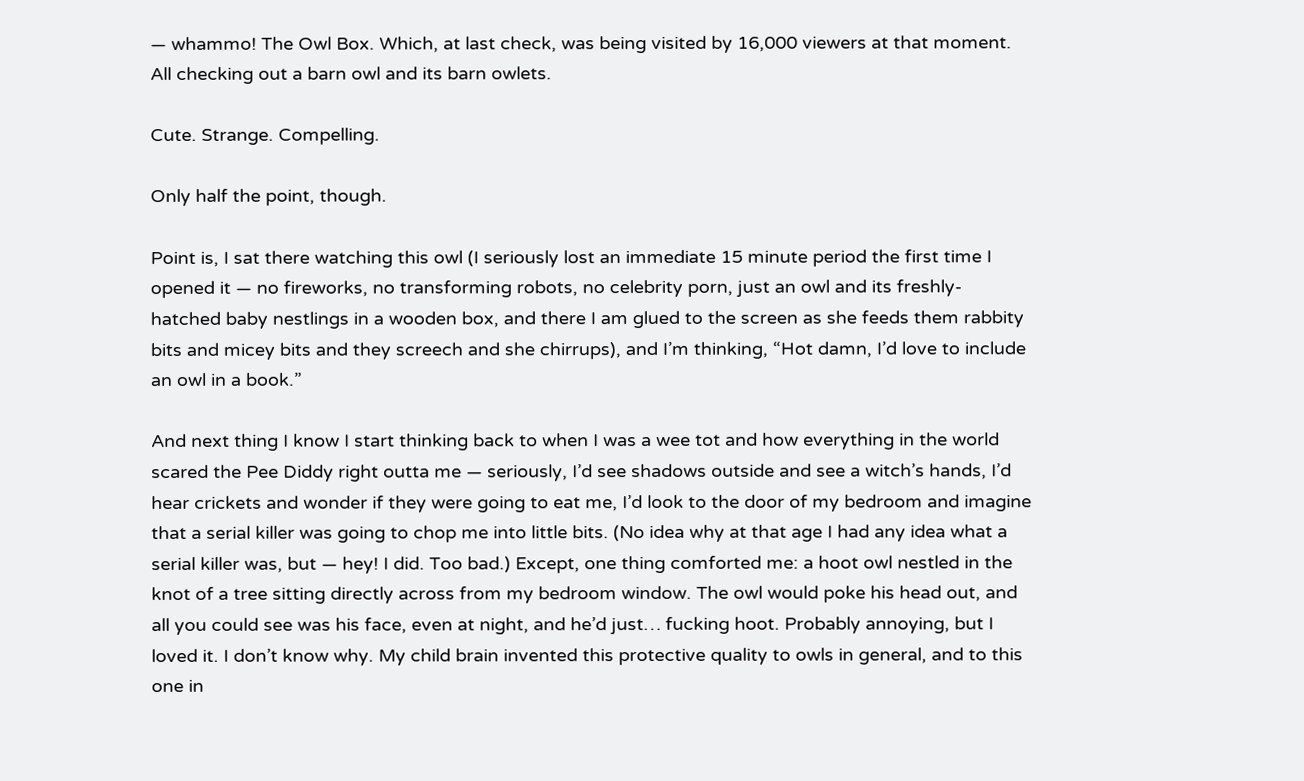— whammo! The Owl Box. Which, at last check, was being visited by 16,000 viewers at that moment. All checking out a barn owl and its barn owlets.

Cute. Strange. Compelling.

Only half the point, though.

Point is, I sat there watching this owl (I seriously lost an immediate 15 minute period the first time I opened it — no fireworks, no transforming robots, no celebrity porn, just an owl and its freshly-hatched baby nestlings in a wooden box, and there I am glued to the screen as she feeds them rabbity bits and micey bits and they screech and she chirrups), and I’m thinking, “Hot damn, I’d love to include an owl in a book.”

And next thing I know I start thinking back to when I was a wee tot and how everything in the world scared the Pee Diddy right outta me — seriously, I’d see shadows outside and see a witch’s hands, I’d hear crickets and wonder if they were going to eat me, I’d look to the door of my bedroom and imagine that a serial killer was going to chop me into little bits. (No idea why at that age I had any idea what a serial killer was, but — hey! I did. Too bad.) Except, one thing comforted me: a hoot owl nestled in the knot of a tree sitting directly across from my bedroom window. The owl would poke his head out, and all you could see was his face, even at night, and he’d just… fucking hoot. Probably annoying, but I loved it. I don’t know why. My child brain invented this protective quality to owls in general, and to this one in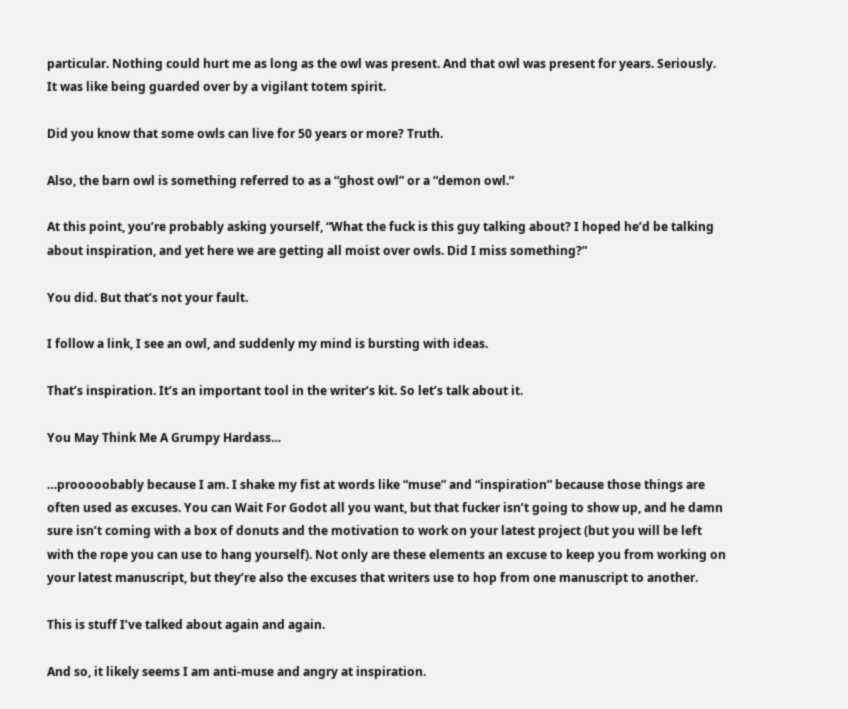particular. Nothing could hurt me as long as the owl was present. And that owl was present for years. Seriously. It was like being guarded over by a vigilant totem spirit.

Did you know that some owls can live for 50 years or more? Truth.

Also, the barn owl is something referred to as a “ghost owl” or a “demon owl.”

At this point, you’re probably asking yourself, “What the fuck is this guy talking about? I hoped he’d be talking about inspiration, and yet here we are getting all moist over owls. Did I miss something?”

You did. But that’s not your fault.

I follow a link, I see an owl, and suddenly my mind is bursting with ideas.

That’s inspiration. It’s an important tool in the writer’s kit. So let’s talk about it.

You May Think Me A Grumpy Hardass…

…prooooobably because I am. I shake my fist at words like “muse” and “inspiration” because those things are often used as excuses. You can Wait For Godot all you want, but that fucker isn’t going to show up, and he damn sure isn’t coming with a box of donuts and the motivation to work on your latest project (but you will be left with the rope you can use to hang yourself). Not only are these elements an excuse to keep you from working on your latest manuscript, but they’re also the excuses that writers use to hop from one manuscript to another.

This is stuff I’ve talked about again and again.

And so, it likely seems I am anti-muse and angry at inspiration.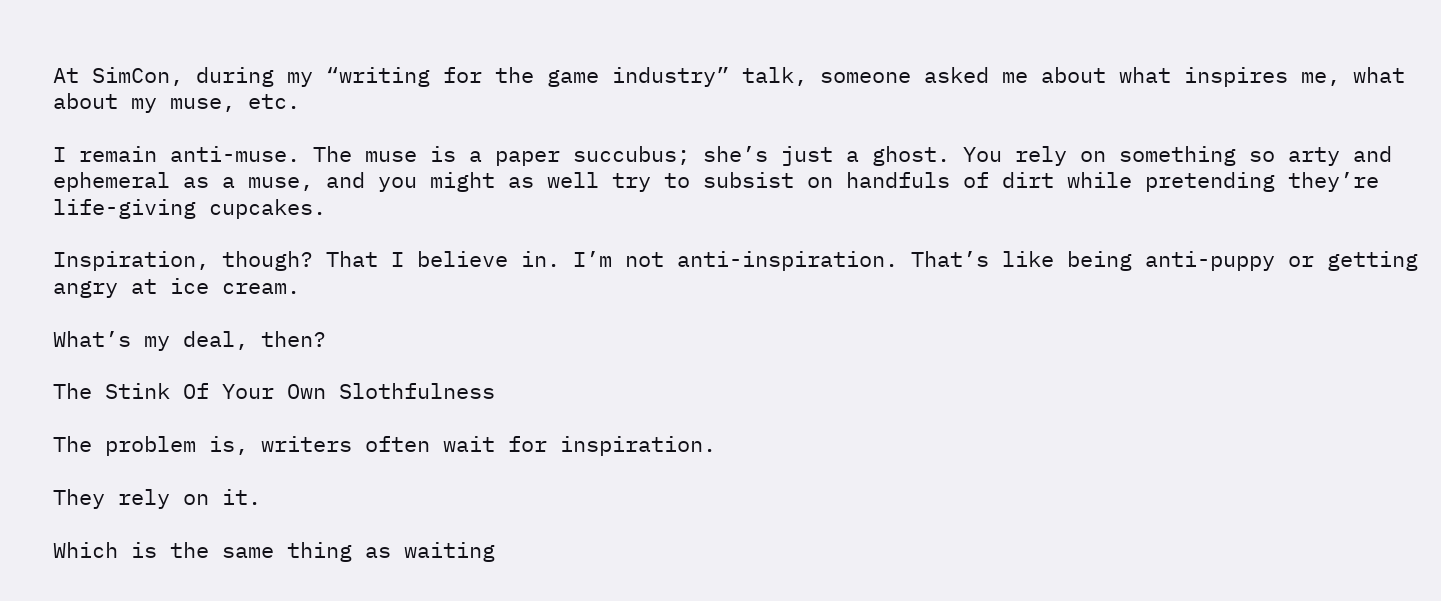At SimCon, during my “writing for the game industry” talk, someone asked me about what inspires me, what about my muse, etc.

I remain anti-muse. The muse is a paper succubus; she’s just a ghost. You rely on something so arty and ephemeral as a muse, and you might as well try to subsist on handfuls of dirt while pretending they’re life-giving cupcakes.

Inspiration, though? That I believe in. I’m not anti-inspiration. That’s like being anti-puppy or getting angry at ice cream.

What’s my deal, then?

The Stink Of Your Own Slothfulness

The problem is, writers often wait for inspiration.

They rely on it.

Which is the same thing as waiting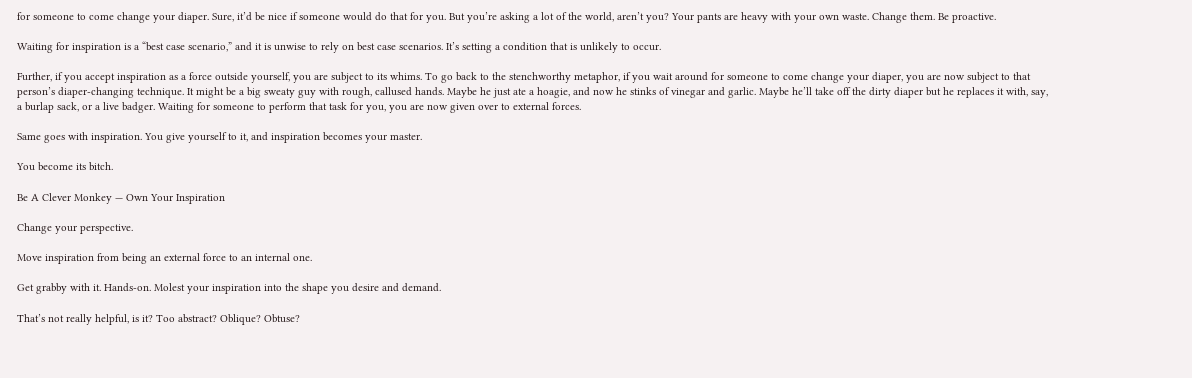for someone to come change your diaper. Sure, it’d be nice if someone would do that for you. But you’re asking a lot of the world, aren’t you? Your pants are heavy with your own waste. Change them. Be proactive.

Waiting for inspiration is a “best case scenario,” and it is unwise to rely on best case scenarios. It’s setting a condition that is unlikely to occur.

Further, if you accept inspiration as a force outside yourself, you are subject to its whims. To go back to the stenchworthy metaphor, if you wait around for someone to come change your diaper, you are now subject to that person’s diaper-changing technique. It might be a big sweaty guy with rough, callused hands. Maybe he just ate a hoagie, and now he stinks of vinegar and garlic. Maybe he’ll take off the dirty diaper but he replaces it with, say, a burlap sack, or a live badger. Waiting for someone to perform that task for you, you are now given over to external forces.

Same goes with inspiration. You give yourself to it, and inspiration becomes your master.

You become its bitch.

Be A Clever Monkey — Own Your Inspiration

Change your perspective.

Move inspiration from being an external force to an internal one.

Get grabby with it. Hands-on. Molest your inspiration into the shape you desire and demand.

That’s not really helpful, is it? Too abstract? Oblique? Obtuse?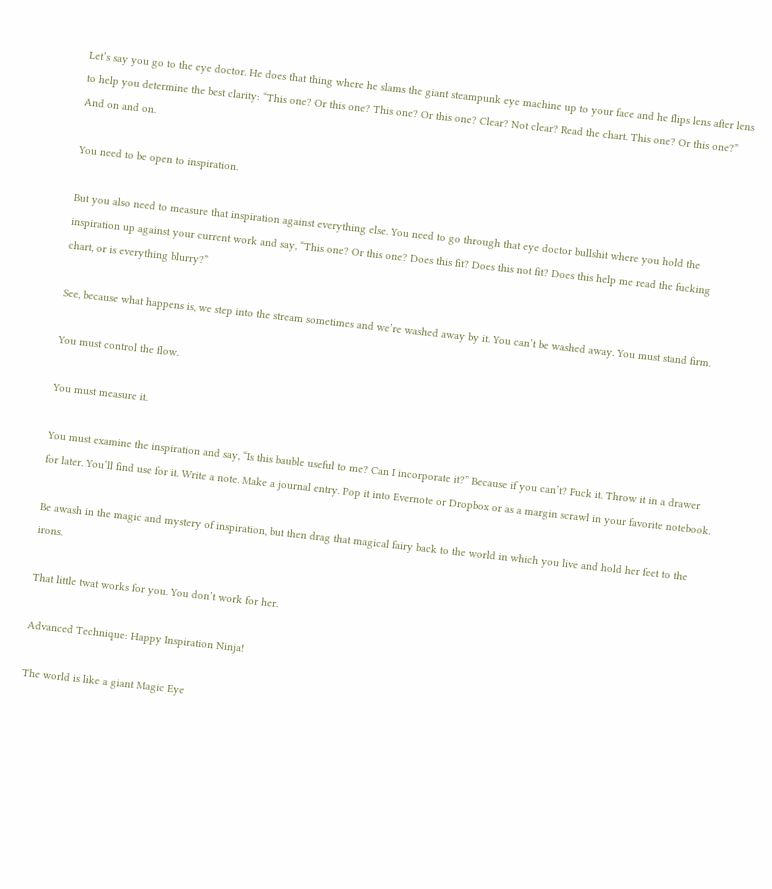Let’s say you go to the eye doctor. He does that thing where he slams the giant steampunk eye machine up to your face and he flips lens after lens to help you determine the best clarity: “This one? Or this one? This one? Or this one? Clear? Not clear? Read the chart. This one? Or this one?” And on and on.

You need to be open to inspiration.

But you also need to measure that inspiration against everything else. You need to go through that eye doctor bullshit where you hold the inspiration up against your current work and say, “This one? Or this one? Does this fit? Does this not fit? Does this help me read the fucking chart, or is everything blurry?”

See, because what happens is, we step into the stream sometimes and we’re washed away by it. You can’t be washed away. You must stand firm.

You must control the flow.

You must measure it.

You must examine the inspiration and say, “Is this bauble useful to me? Can I incorporate it?” Because if you can’t? Fuck it. Throw it in a drawer for later. You’ll find use for it. Write a note. Make a journal entry. Pop it into Evernote or Dropbox or as a margin scrawl in your favorite notebook.

Be awash in the magic and mystery of inspiration, but then drag that magical fairy back to the world in which you live and hold her feet to the irons.

That little twat works for you. You don’t work for her.

Advanced Technique: Happy Inspiration Ninja!

The world is like a giant Magic Eye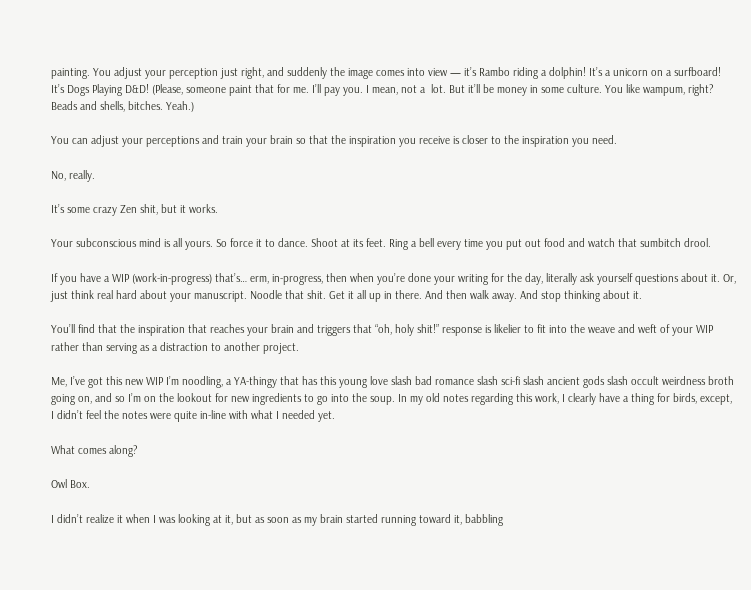painting. You adjust your perception just right, and suddenly the image comes into view — it’s Rambo riding a dolphin! It’s a unicorn on a surfboard! It’s Dogs Playing D&D! (Please, someone paint that for me. I’ll pay you. I mean, not a  lot. But it’ll be money in some culture. You like wampum, right? Beads and shells, bitches. Yeah.)

You can adjust your perceptions and train your brain so that the inspiration you receive is closer to the inspiration you need.

No, really.

It’s some crazy Zen shit, but it works.

Your subconscious mind is all yours. So force it to dance. Shoot at its feet. Ring a bell every time you put out food and watch that sumbitch drool.

If you have a WIP (work-in-progress) that’s… erm, in-progress, then when you’re done your writing for the day, literally ask yourself questions about it. Or, just think real hard about your manuscript. Noodle that shit. Get it all up in there. And then walk away. And stop thinking about it.

You’ll find that the inspiration that reaches your brain and triggers that “oh, holy shit!” response is likelier to fit into the weave and weft of your WIP rather than serving as a distraction to another project.

Me, I’ve got this new WIP I’m noodling, a YA-thingy that has this young love slash bad romance slash sci-fi slash ancient gods slash occult weirdness broth going on, and so I’m on the lookout for new ingredients to go into the soup. In my old notes regarding this work, I clearly have a thing for birds, except, I didn’t feel the notes were quite in-line with what I needed yet.

What comes along?

Owl Box.

I didn’t realize it when I was looking at it, but as soon as my brain started running toward it, babbling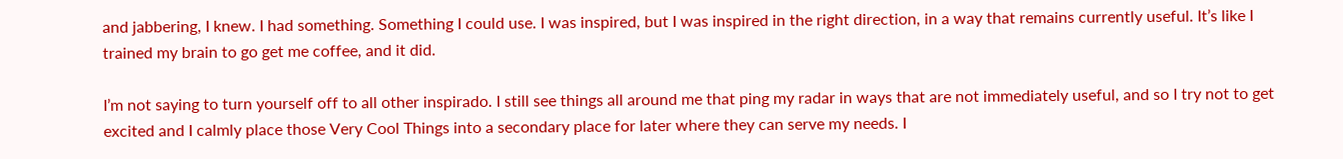and jabbering, I knew. I had something. Something I could use. I was inspired, but I was inspired in the right direction, in a way that remains currently useful. It’s like I trained my brain to go get me coffee, and it did.

I’m not saying to turn yourself off to all other inspirado. I still see things all around me that ping my radar in ways that are not immediately useful, and so I try not to get excited and I calmly place those Very Cool Things into a secondary place for later where they can serve my needs. I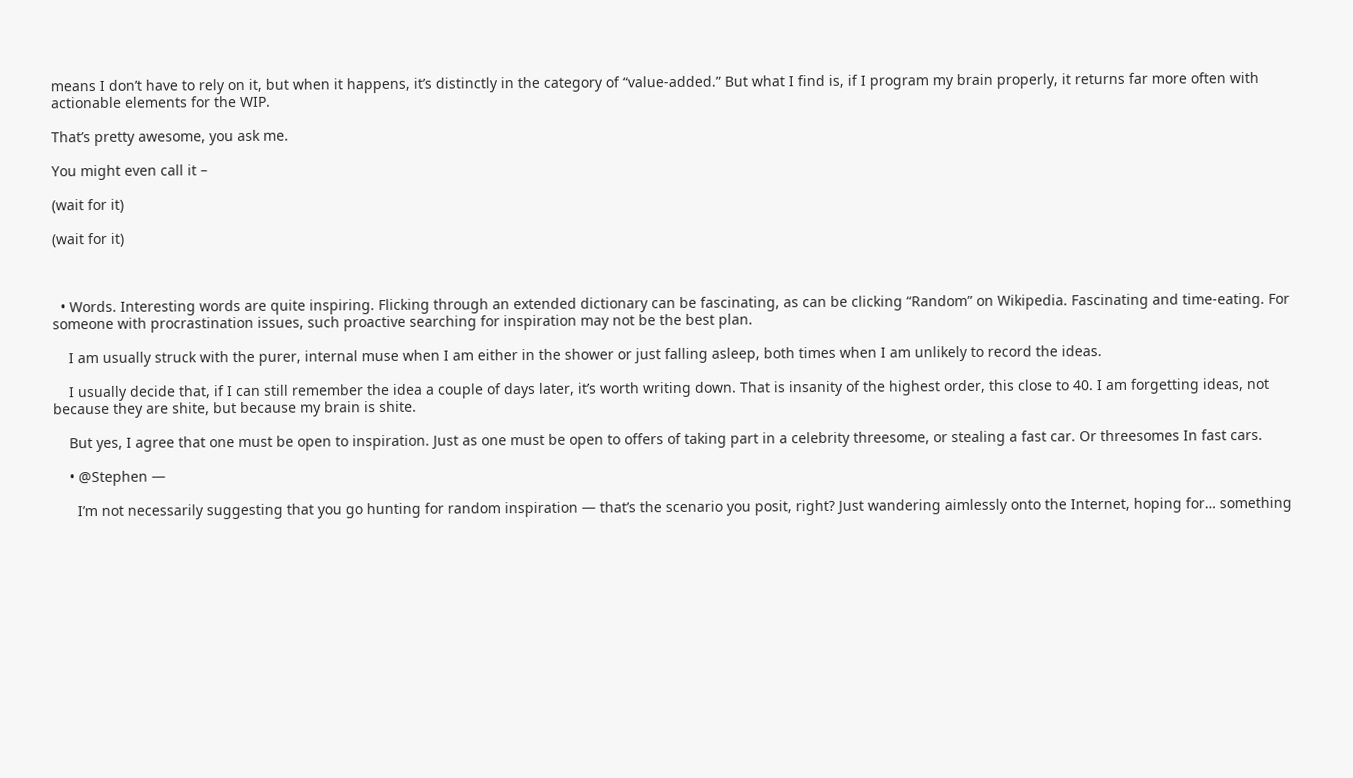means I don’t have to rely on it, but when it happens, it’s distinctly in the category of “value-added.” But what I find is, if I program my brain properly, it returns far more often with actionable elements for the WIP.

That’s pretty awesome, you ask me.

You might even call it –

(wait for it)

(wait for it)



  • Words. Interesting words are quite inspiring. Flicking through an extended dictionary can be fascinating, as can be clicking “Random” on Wikipedia. Fascinating and time-eating. For someone with procrastination issues, such proactive searching for inspiration may not be the best plan.

    I am usually struck with the purer, internal muse when I am either in the shower or just falling asleep, both times when I am unlikely to record the ideas.

    I usually decide that, if I can still remember the idea a couple of days later, it’s worth writing down. That is insanity of the highest order, this close to 40. I am forgetting ideas, not because they are shite, but because my brain is shite.

    But yes, I agree that one must be open to inspiration. Just as one must be open to offers of taking part in a celebrity threesome, or stealing a fast car. Or threesomes In fast cars.

    • @Stephen —

      I’m not necessarily suggesting that you go hunting for random inspiration — that’s the scenario you posit, right? Just wandering aimlessly onto the Internet, hoping for… something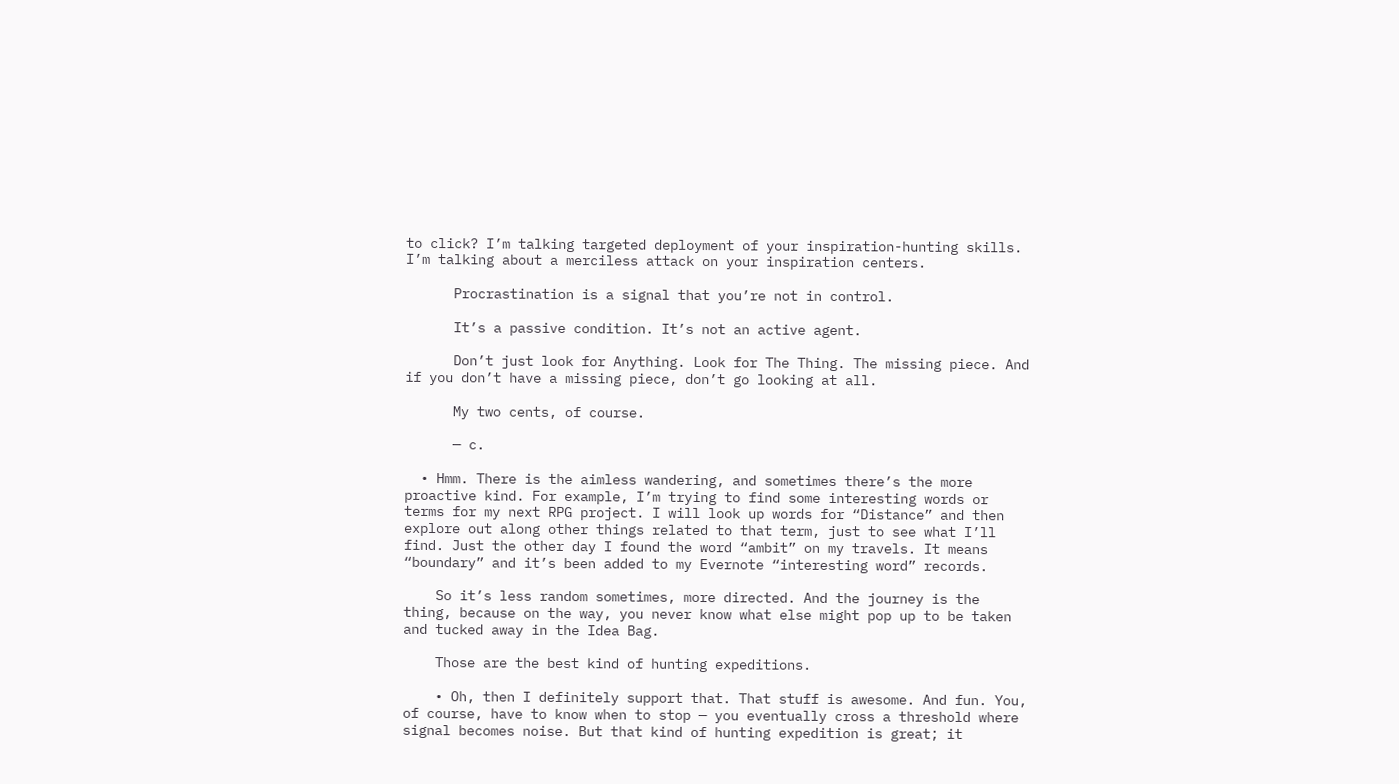to click? I’m talking targeted deployment of your inspiration-hunting skills. I’m talking about a merciless attack on your inspiration centers.

      Procrastination is a signal that you’re not in control.

      It’s a passive condition. It’s not an active agent.

      Don’t just look for Anything. Look for The Thing. The missing piece. And if you don’t have a missing piece, don’t go looking at all.

      My two cents, of course.

      — c.

  • Hmm. There is the aimless wandering, and sometimes there’s the more proactive kind. For example, I’m trying to find some interesting words or terms for my next RPG project. I will look up words for “Distance” and then explore out along other things related to that term, just to see what I’ll find. Just the other day I found the word “ambit” on my travels. It means “boundary” and it’s been added to my Evernote “interesting word” records.

    So it’s less random sometimes, more directed. And the journey is the thing, because on the way, you never know what else might pop up to be taken and tucked away in the Idea Bag.

    Those are the best kind of hunting expeditions.

    • Oh, then I definitely support that. That stuff is awesome. And fun. You, of course, have to know when to stop — you eventually cross a threshold where signal becomes noise. But that kind of hunting expedition is great; it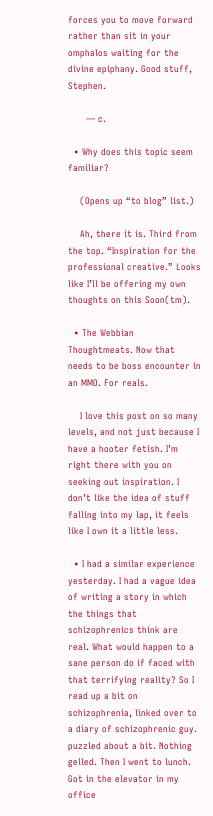forces you to move forward rather than sit in your omphalos waiting for the divine epiphany. Good stuff, Stephen.

      — c.

  • Why does this topic seem familiar?

    (Opens up “to blog” list.)

    Ah, there it is. Third from the top. “Inspiration for the professional creative.” Looks like I’ll be offering my own thoughts on this Soon(tm).

  • The Webbian Thoughtmeats. Now that needs to be boss encounter in an MMO. For reals.

    I love this post on so many levels, and not just because I have a hooter fetish. I’m right there with you on seeking out inspiration. I don’t like the idea of stuff falling into my lap, it feels like I own it a little less.

  • I had a similar experience yesterday. I had a vague idea of writing a story in which the things that schizophrenics think are real. What would happen to a sane person do if faced with that terrifying reality? So I read up a bit on schizophrenia, linked over to a diary of schizophrenic guy. puzzled about a bit. Nothing gelled. Then I went to lunch. Got in the elevator in my office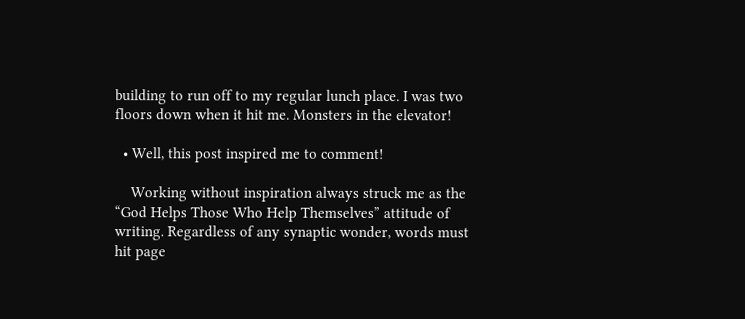building to run off to my regular lunch place. I was two floors down when it hit me. Monsters in the elevator!

  • Well, this post inspired me to comment!

    Working without inspiration always struck me as the “God Helps Those Who Help Themselves” attitude of writing. Regardless of any synaptic wonder, words must hit page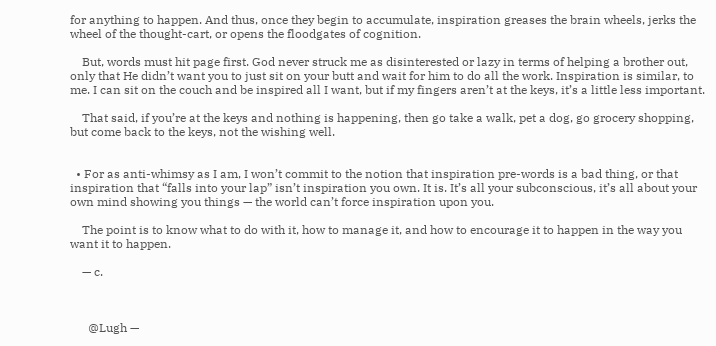for anything to happen. And thus, once they begin to accumulate, inspiration greases the brain wheels, jerks the wheel of the thought-cart, or opens the floodgates of cognition.

    But, words must hit page first. God never struck me as disinterested or lazy in terms of helping a brother out, only that He didn’t want you to just sit on your butt and wait for him to do all the work. Inspiration is similar, to me. I can sit on the couch and be inspired all I want, but if my fingers aren’t at the keys, it’s a little less important.

    That said, if you’re at the keys and nothing is happening, then go take a walk, pet a dog, go grocery shopping, but come back to the keys, not the wishing well.


  • For as anti-whimsy as I am, I won’t commit to the notion that inspiration pre-words is a bad thing, or that inspiration that “falls into your lap” isn’t inspiration you own. It is. It’s all your subconscious, it’s all about your own mind showing you things — the world can’t force inspiration upon you.

    The point is to know what to do with it, how to manage it, and how to encourage it to happen in the way you want it to happen.

    — c.



      @Lugh —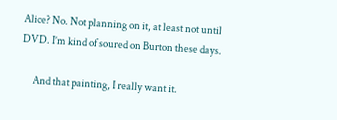Alice? No. Not planning on it, at least not until DVD. I’m kind of soured on Burton these days.

      And that painting, I really want it.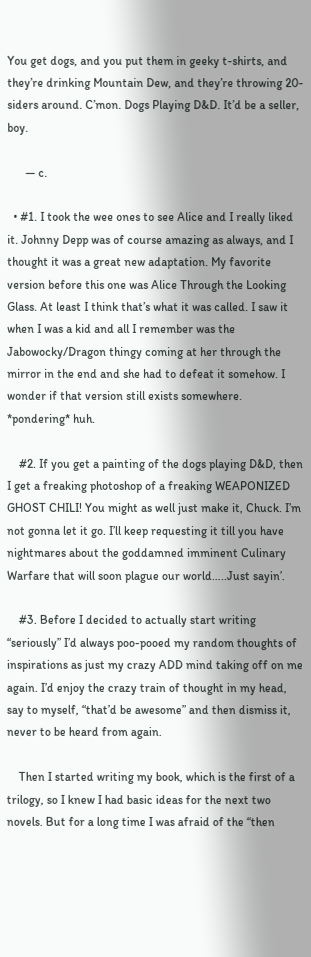You get dogs, and you put them in geeky t-shirts, and they’re drinking Mountain Dew, and they’re throwing 20-siders around. C’mon. Dogs Playing D&D. It’d be a seller, boy.

      — c.

  • #1. I took the wee ones to see Alice and I really liked it. Johnny Depp was of course amazing as always, and I thought it was a great new adaptation. My favorite version before this one was Alice Through the Looking Glass. At least I think that’s what it was called. I saw it when I was a kid and all I remember was the Jabowocky/Dragon thingy coming at her through the mirror in the end and she had to defeat it somehow. I wonder if that version still exists somewhere. *pondering* huh.

    #2. If you get a painting of the dogs playing D&D, then I get a freaking photoshop of a freaking WEAPONIZED GHOST CHILI! You might as well just make it, Chuck. I’m not gonna let it go. I’ll keep requesting it till you have nightmares about the goddamned imminent Culinary Warfare that will soon plague our world…..Just sayin’.

    #3. Before I decided to actually start writing “seriously” I’d always poo-pooed my random thoughts of inspirations as just my crazy ADD mind taking off on me again. I’d enjoy the crazy train of thought in my head, say to myself, “that’d be awesome” and then dismiss it, never to be heard from again.

    Then I started writing my book, which is the first of a trilogy, so I knew I had basic ideas for the next two novels. But for a long time I was afraid of the “then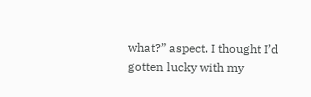what?” aspect. I thought I’d gotten lucky with my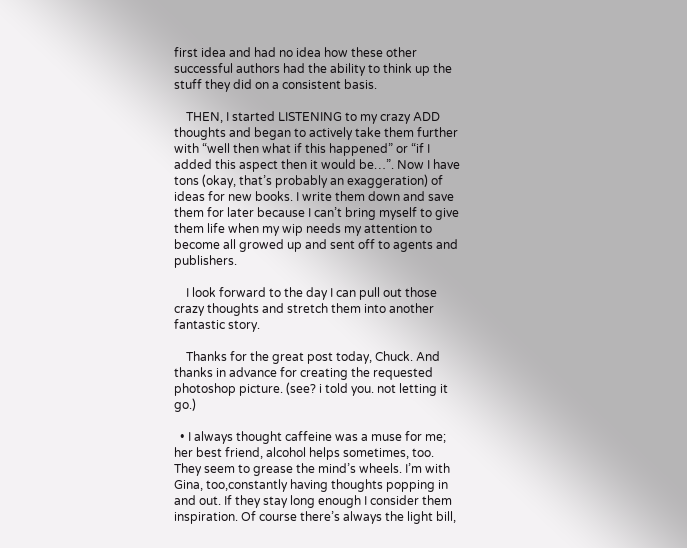first idea and had no idea how these other successful authors had the ability to think up the stuff they did on a consistent basis.

    THEN, I started LISTENING to my crazy ADD thoughts and began to actively take them further with “well then what if this happened” or “if I added this aspect then it would be…”. Now I have tons (okay, that’s probably an exaggeration) of ideas for new books. I write them down and save them for later because I can’t bring myself to give them life when my wip needs my attention to become all growed up and sent off to agents and publishers.

    I look forward to the day I can pull out those crazy thoughts and stretch them into another fantastic story.

    Thanks for the great post today, Chuck. And thanks in advance for creating the requested photoshop picture. (see? i told you. not letting it go.)

  • I always thought caffeine was a muse for me; her best friend, alcohol helps sometimes, too. They seem to grease the mind’s wheels. I’m with Gina, too,constantly having thoughts popping in and out. If they stay long enough I consider them inspiration. Of course there’s always the light bill,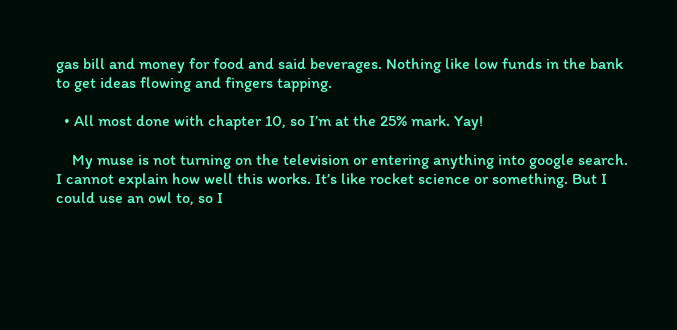gas bill and money for food and said beverages. Nothing like low funds in the bank to get ideas flowing and fingers tapping.

  • All most done with chapter 10, so I’m at the 25% mark. Yay!

    My muse is not turning on the television or entering anything into google search. I cannot explain how well this works. It’s like rocket science or something. But I could use an owl to, so I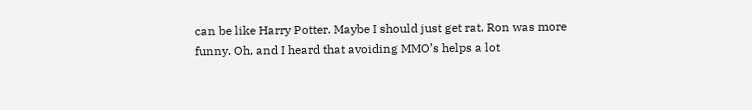can be like Harry Potter. Maybe I should just get rat. Ron was more funny. Oh, and I heard that avoiding MMO’s helps a lot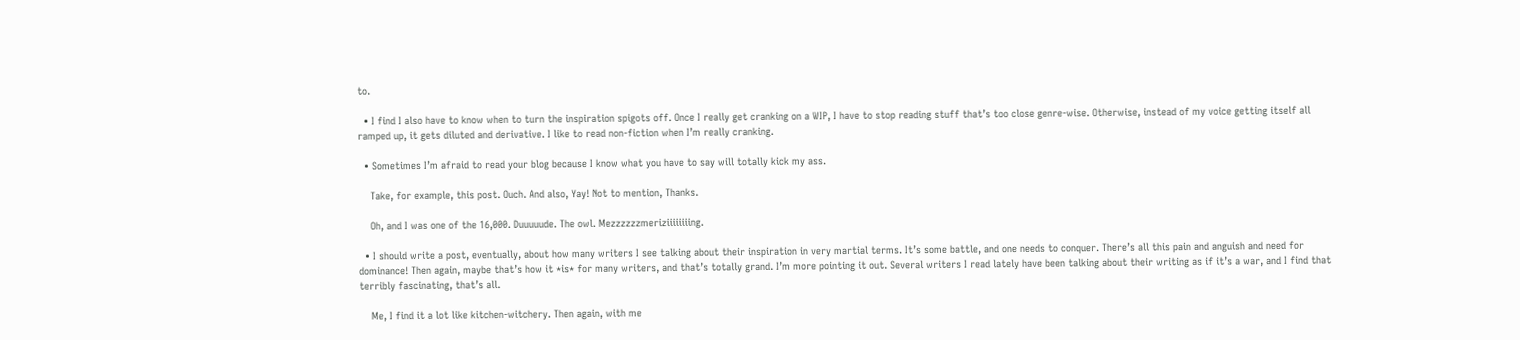to.

  • I find I also have to know when to turn the inspiration spigots off. Once I really get cranking on a WIP, I have to stop reading stuff that’s too close genre-wise. Otherwise, instead of my voice getting itself all ramped up, it gets diluted and derivative. I like to read non-fiction when I’m really cranking.

  • Sometimes I’m afraid to read your blog because I know what you have to say will totally kick my ass.

    Take, for example, this post. Ouch. And also, Yay! Not to mention, Thanks.

    Oh, and I was one of the 16,000. Duuuuude. The owl. Mezzzzzzmeriziiiiiiiing.

  • I should write a post, eventually, about how many writers I see talking about their inspiration in very martial terms. It’s some battle, and one needs to conquer. There’s all this pain and anguish and need for dominance! Then again, maybe that’s how it *is* for many writers, and that’s totally grand. I’m more pointing it out. Several writers I read lately have been talking about their writing as if it’s a war, and I find that terribly fascinating, that’s all.

    Me, I find it a lot like kitchen-witchery. Then again, with me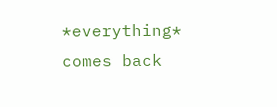*everything* comes back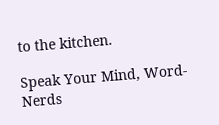to the kitchen.

Speak Your Mind, Word-Nerds